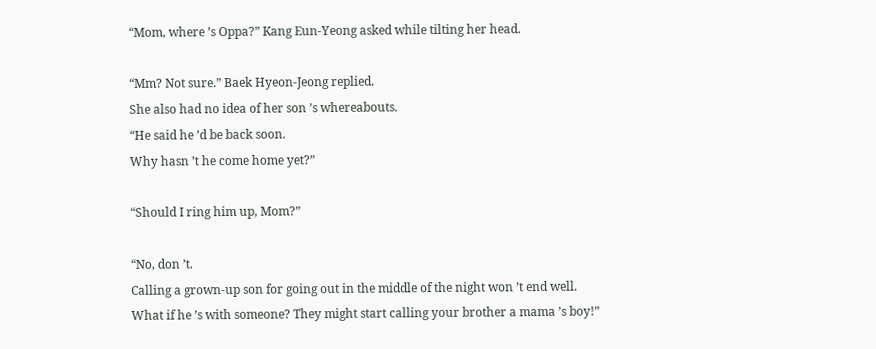“Mom, where ’s Oppa?” Kang Eun-Yeong asked while tilting her head.

“Mm? Not sure.” Baek Hyeon-Jeong replied.
She also had no idea of her son ’s whereabouts.
“He said he ’d be back soon.
Why hasn ’t he come home yet?”

“Should I ring him up, Mom?”

“No, don ’t.
Calling a grown-up son for going out in the middle of the night won ’t end well.
What if he ’s with someone? They might start calling your brother a mama ’s boy!”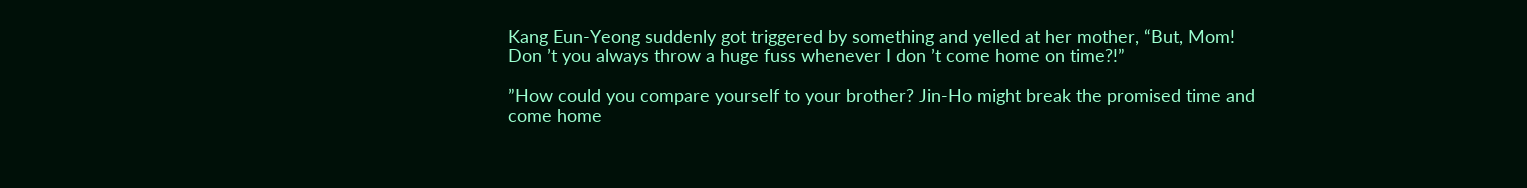Kang Eun-Yeong suddenly got triggered by something and yelled at her mother, “But, Mom! Don ’t you always throw a huge fuss whenever I don ’t come home on time?!”

”How could you compare yourself to your brother? Jin-Ho might break the promised time and come home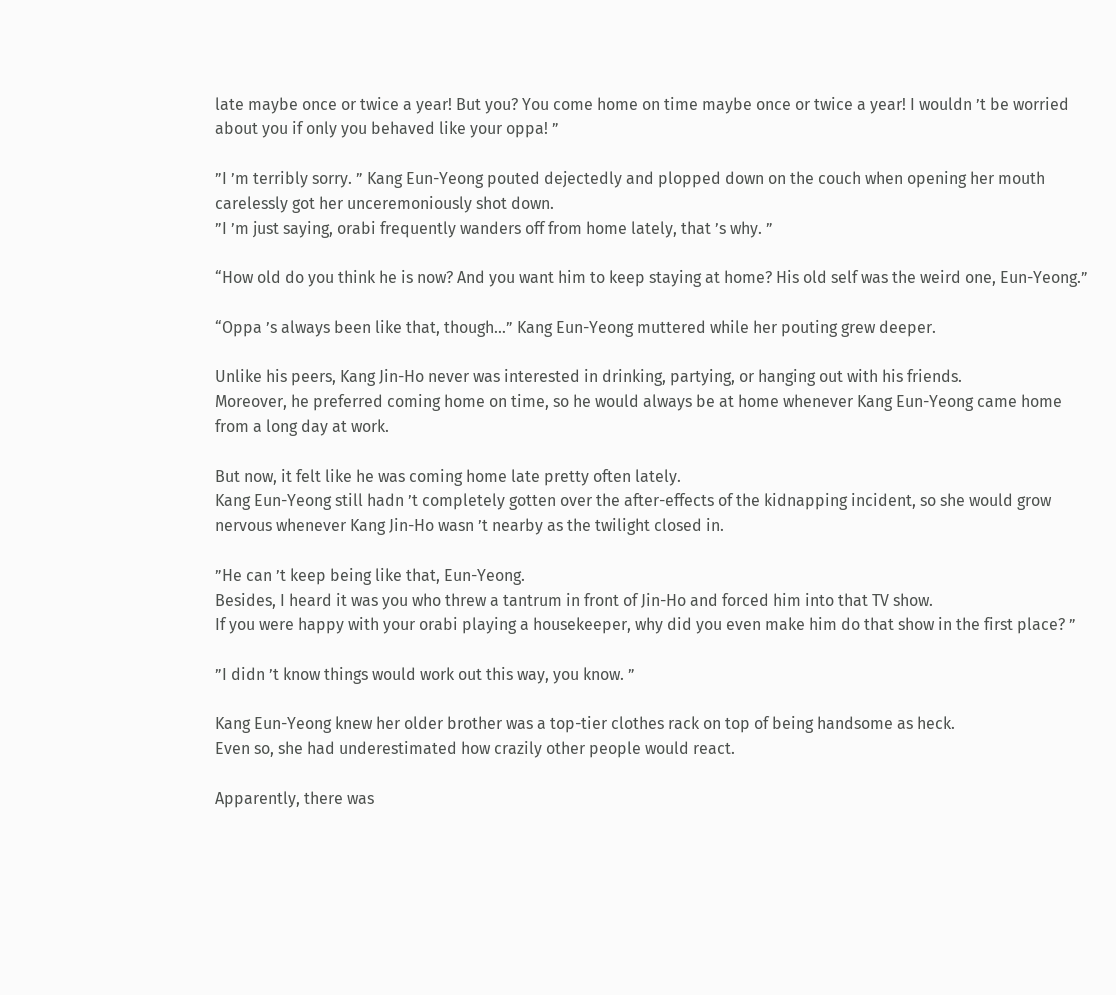late maybe once or twice a year! But you? You come home on time maybe once or twice a year! I wouldn ’t be worried about you if only you behaved like your oppa! ”

”I ’m terribly sorry. ” Kang Eun-Yeong pouted dejectedly and plopped down on the couch when opening her mouth carelessly got her unceremoniously shot down.
”I ’m just saying, orabi frequently wanders off from home lately, that ’s why. ”

“How old do you think he is now? And you want him to keep staying at home? His old self was the weird one, Eun-Yeong.”

“Oppa ’s always been like that, though…” Kang Eun-Yeong muttered while her pouting grew deeper.

Unlike his peers, Kang Jin-Ho never was interested in drinking, partying, or hanging out with his friends.
Moreover, he preferred coming home on time, so he would always be at home whenever Kang Eun-Yeong came home from a long day at work.

But now, it felt like he was coming home late pretty often lately.
Kang Eun-Yeong still hadn ’t completely gotten over the after-effects of the kidnapping incident, so she would grow nervous whenever Kang Jin-Ho wasn ’t nearby as the twilight closed in.

”He can ’t keep being like that, Eun-Yeong.
Besides, I heard it was you who threw a tantrum in front of Jin-Ho and forced him into that TV show.
If you were happy with your orabi playing a housekeeper, why did you even make him do that show in the first place? ”

”I didn ’t know things would work out this way, you know. ”

Kang Eun-Yeong knew her older brother was a top-tier clothes rack on top of being handsome as heck.
Even so, she had underestimated how crazily other people would react.

Apparently, there was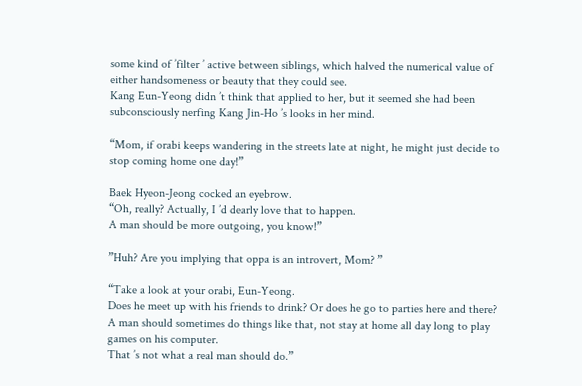some kind of ’filter ’ active between siblings, which halved the numerical value of either handsomeness or beauty that they could see.
Kang Eun-Yeong didn ’t think that applied to her, but it seemed she had been subconsciously nerfing Kang Jin-Ho ’s looks in her mind.

“Mom, if orabi keeps wandering in the streets late at night, he might just decide to stop coming home one day!”

Baek Hyeon-Jeong cocked an eyebrow.
“Oh, really? Actually, I ’d dearly love that to happen.
A man should be more outgoing, you know!”

”Huh? Are you implying that oppa is an introvert, Mom? ”

“Take a look at your orabi, Eun-Yeong.
Does he meet up with his friends to drink? Or does he go to parties here and there? A man should sometimes do things like that, not stay at home all day long to play games on his computer.
That ’s not what a real man should do.”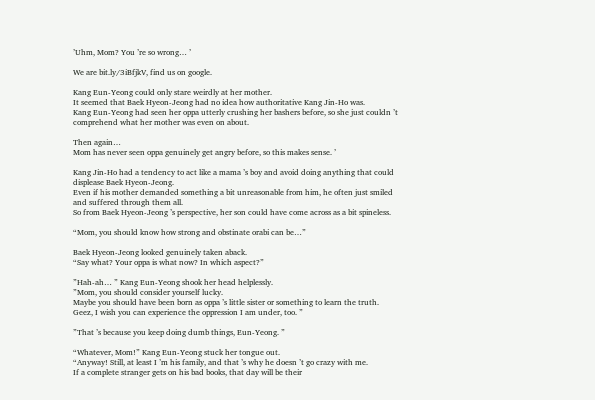’Uhm, Mom? You ’re so wrong… ’

We are bit.ly/3iBfjkV, find us on google.

Kang Eun-Yeong could only stare weirdly at her mother.
It seemed that Baek Hyeon-Jeong had no idea how authoritative Kang Jin-Ho was.
Kang Eun-Yeong had seen her oppa utterly crushing her bashers before, so she just couldn ’t comprehend what her mother was even on about.

Then again…
Mom has never seen oppa genuinely get angry before, so this makes sense. ’

Kang Jin-Ho had a tendency to act like a mama ’s boy and avoid doing anything that could displease Baek Hyeon-Jeong.
Even if his mother demanded something a bit unreasonable from him, he often just smiled and suffered through them all.
So from Baek Hyeon-Jeong ’s perspective, her son could have come across as a bit spineless.

“Mom, you should know how strong and obstinate orabi can be…”

Baek Hyeon-Jeong looked genuinely taken aback.
“Say what? Your oppa is what now? In which aspect?”

”Hah-ah… ” Kang Eun-Yeong shook her head helplessly.
”Mom, you should consider yourself lucky.
Maybe you should have been born as oppa ’s little sister or something to learn the truth.
Geez, I wish you can experience the oppression I am under, too. ”

”That ’s because you keep doing dumb things, Eun-Yeong. ”

“Whatever, Mom!” Kang Eun-Yeong stuck her tongue out.
“Anyway! Still, at least I ’m his family, and that ’s why he doesn ’t go crazy with me.
If a complete stranger gets on his bad books, that day will be their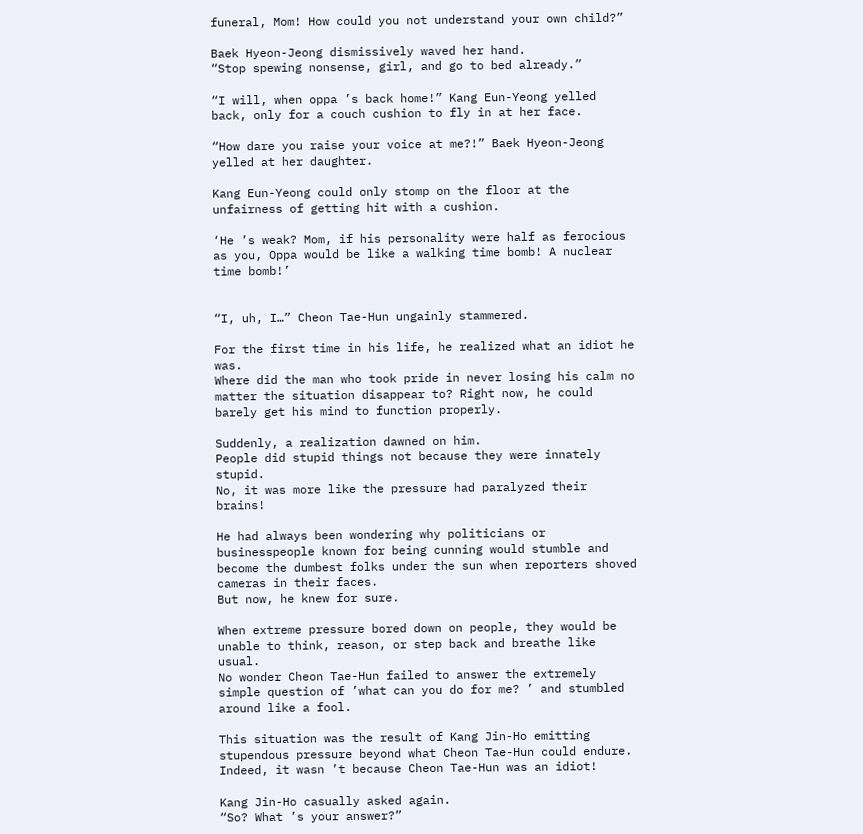funeral, Mom! How could you not understand your own child?”

Baek Hyeon-Jeong dismissively waved her hand.
“Stop spewing nonsense, girl, and go to bed already.”

“I will, when oppa ’s back home!” Kang Eun-Yeong yelled back, only for a couch cushion to fly in at her face.

“How dare you raise your voice at me?!” Baek Hyeon-Jeong yelled at her daughter.

Kang Eun-Yeong could only stomp on the floor at the unfairness of getting hit with a cushion.

‘He ’s weak? Mom, if his personality were half as ferocious as you, Oppa would be like a walking time bomb! A nuclear time bomb!’


“I, uh, I…” Cheon Tae-Hun ungainly stammered.

For the first time in his life, he realized what an idiot he was.
Where did the man who took pride in never losing his calm no matter the situation disappear to? Right now, he could barely get his mind to function properly.

Suddenly, a realization dawned on him.
People did stupid things not because they were innately stupid.
No, it was more like the pressure had paralyzed their brains!

He had always been wondering why politicians or businesspeople known for being cunning would stumble and become the dumbest folks under the sun when reporters shoved cameras in their faces.
But now, he knew for sure.

When extreme pressure bored down on people, they would be unable to think, reason, or step back and breathe like usual.
No wonder Cheon Tae-Hun failed to answer the extremely simple question of ’what can you do for me? ’ and stumbled around like a fool.

This situation was the result of Kang Jin-Ho emitting stupendous pressure beyond what Cheon Tae-Hun could endure.
Indeed, it wasn ’t because Cheon Tae-Hun was an idiot!

Kang Jin-Ho casually asked again.
“So? What ’s your answer?”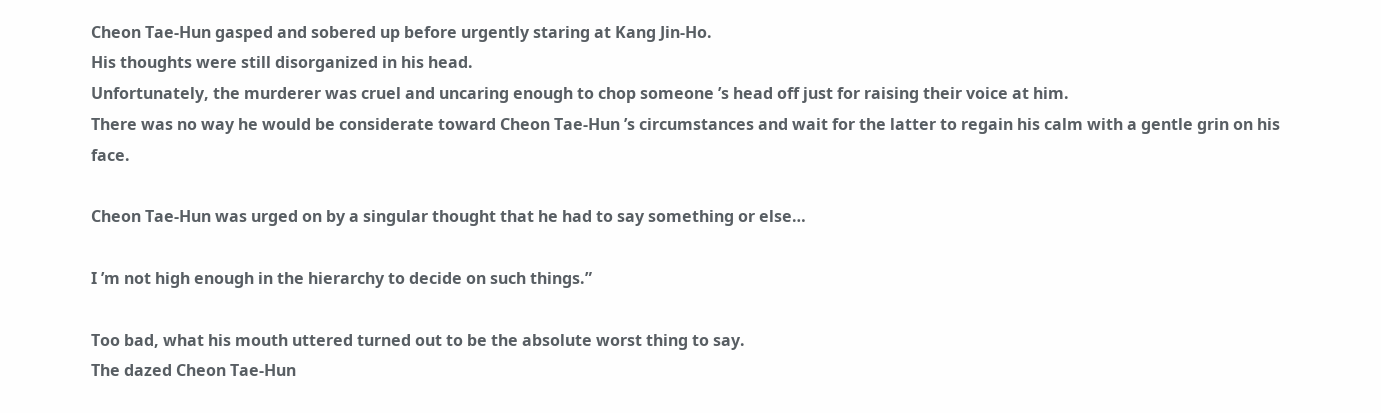Cheon Tae-Hun gasped and sobered up before urgently staring at Kang Jin-Ho.
His thoughts were still disorganized in his head.
Unfortunately, the murderer was cruel and uncaring enough to chop someone ’s head off just for raising their voice at him.
There was no way he would be considerate toward Cheon Tae-Hun ’s circumstances and wait for the latter to regain his calm with a gentle grin on his face.

Cheon Tae-Hun was urged on by a singular thought that he had to say something or else…

I ’m not high enough in the hierarchy to decide on such things.”

Too bad, what his mouth uttered turned out to be the absolute worst thing to say.
The dazed Cheon Tae-Hun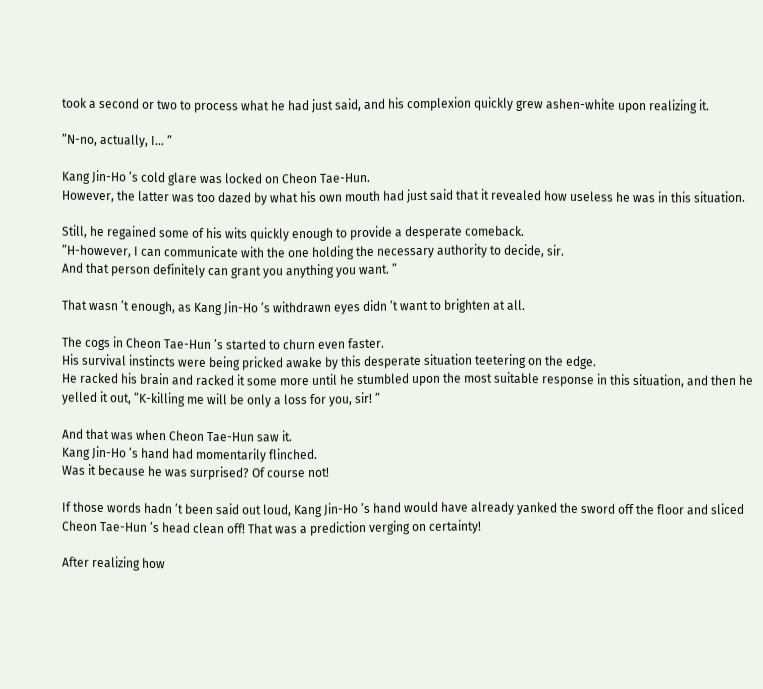took a second or two to process what he had just said, and his complexion quickly grew ashen-white upon realizing it.

”N-no, actually, I… ”

Kang Jin-Ho ’s cold glare was locked on Cheon Tae-Hun.
However, the latter was too dazed by what his own mouth had just said that it revealed how useless he was in this situation.

Still, he regained some of his wits quickly enough to provide a desperate comeback.
”H-however, I can communicate with the one holding the necessary authority to decide, sir.
And that person definitely can grant you anything you want. ”

That wasn ’t enough, as Kang Jin-Ho ’s withdrawn eyes didn ’t want to brighten at all.

The cogs in Cheon Tae-Hun ’s started to churn even faster.
His survival instincts were being pricked awake by this desperate situation teetering on the edge.
He racked his brain and racked it some more until he stumbled upon the most suitable response in this situation, and then he yelled it out, ”K-killing me will be only a loss for you, sir! ”

And that was when Cheon Tae-Hun saw it.
Kang Jin-Ho ’s hand had momentarily flinched.
Was it because he was surprised? Of course not!

If those words hadn ’t been said out loud, Kang Jin-Ho ’s hand would have already yanked the sword off the floor and sliced Cheon Tae-Hun ’s head clean off! That was a prediction verging on certainty!

After realizing how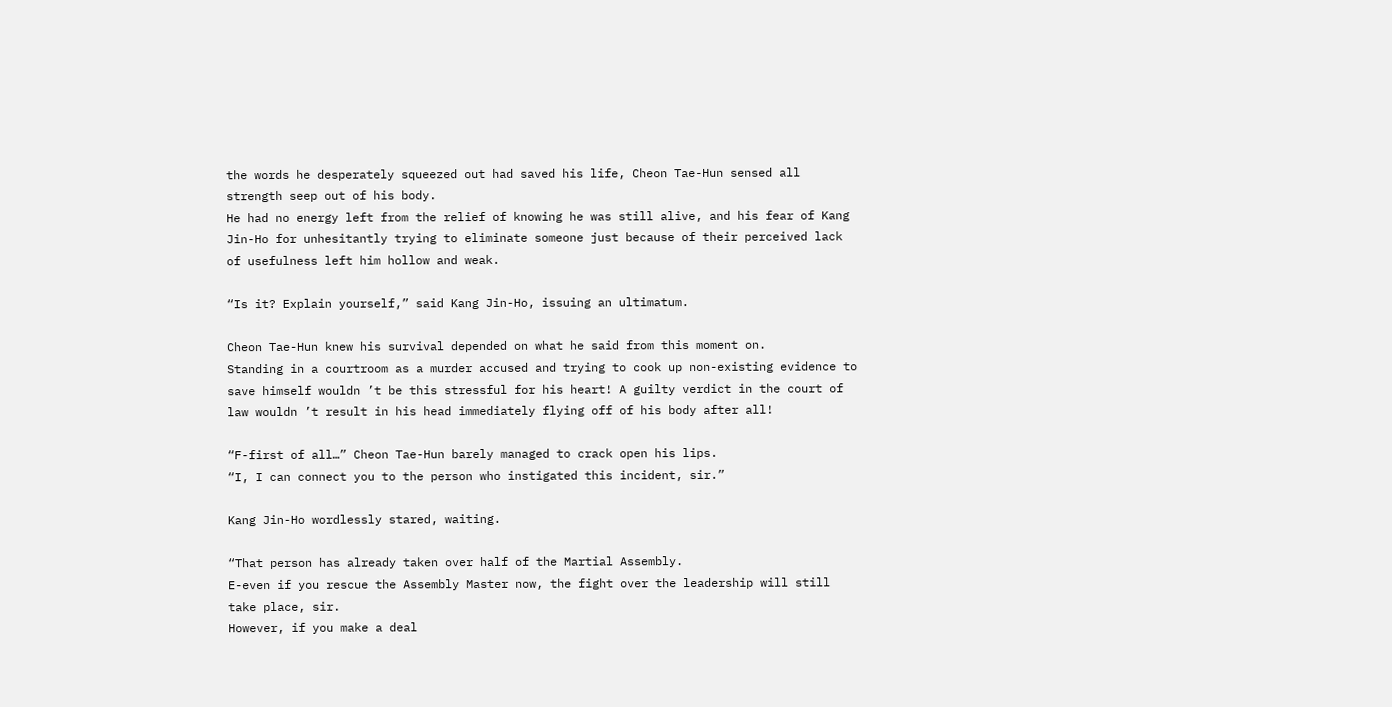the words he desperately squeezed out had saved his life, Cheon Tae-Hun sensed all strength seep out of his body.
He had no energy left from the relief of knowing he was still alive, and his fear of Kang Jin-Ho for unhesitantly trying to eliminate someone just because of their perceived lack of usefulness left him hollow and weak.

“Is it? Explain yourself,” said Kang Jin-Ho, issuing an ultimatum.

Cheon Tae-Hun knew his survival depended on what he said from this moment on.
Standing in a courtroom as a murder accused and trying to cook up non-existing evidence to save himself wouldn ’t be this stressful for his heart! A guilty verdict in the court of law wouldn ’t result in his head immediately flying off of his body after all!

“F-first of all…” Cheon Tae-Hun barely managed to crack open his lips.
“I, I can connect you to the person who instigated this incident, sir.”

Kang Jin-Ho wordlessly stared, waiting.

“That person has already taken over half of the Martial Assembly.
E-even if you rescue the Assembly Master now, the fight over the leadership will still take place, sir.
However, if you make a deal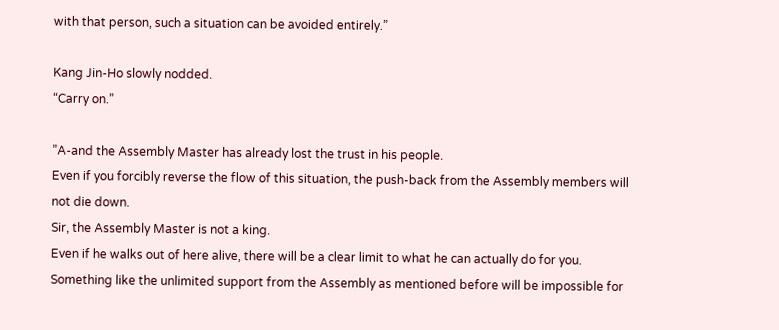with that person, such a situation can be avoided entirely.”

Kang Jin-Ho slowly nodded.
“Carry on.”

”A-and the Assembly Master has already lost the trust in his people.
Even if you forcibly reverse the flow of this situation, the push-back from the Assembly members will not die down.
Sir, the Assembly Master is not a king.
Even if he walks out of here alive, there will be a clear limit to what he can actually do for you.
Something like the unlimited support from the Assembly as mentioned before will be impossible for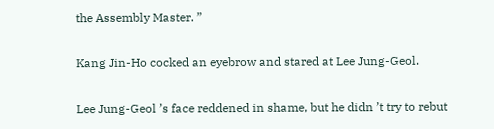the Assembly Master. ”

Kang Jin-Ho cocked an eyebrow and stared at Lee Jung-Geol.

Lee Jung-Geol ’s face reddened in shame, but he didn ’t try to rebut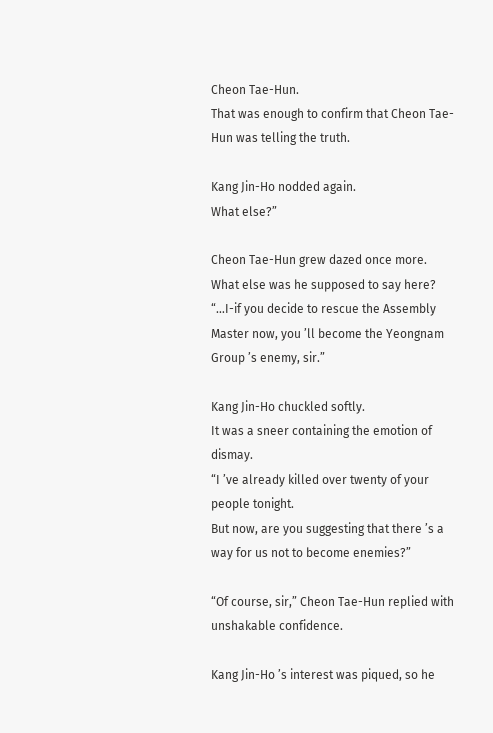Cheon Tae-Hun.
That was enough to confirm that Cheon Tae-Hun was telling the truth.

Kang Jin-Ho nodded again.
What else?”

Cheon Tae-Hun grew dazed once more.
What else was he supposed to say here? “…I-if you decide to rescue the Assembly Master now, you ’ll become the Yeongnam Group ’s enemy, sir.”

Kang Jin-Ho chuckled softly.
It was a sneer containing the emotion of dismay.
“I ’ve already killed over twenty of your people tonight.
But now, are you suggesting that there ’s a way for us not to become enemies?”

“Of course, sir,” Cheon Tae-Hun replied with unshakable confidence.

Kang Jin-Ho ’s interest was piqued, so he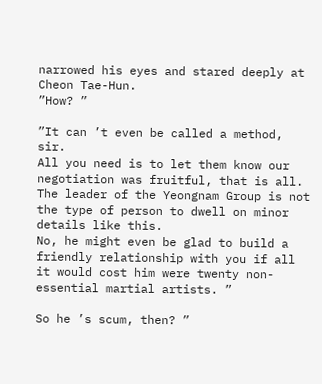narrowed his eyes and stared deeply at Cheon Tae-Hun.
”How? ”

”It can ’t even be called a method, sir.
All you need is to let them know our negotiation was fruitful, that is all.
The leader of the Yeongnam Group is not the type of person to dwell on minor details like this.
No, he might even be glad to build a friendly relationship with you if all it would cost him were twenty non-essential martial artists. ”

So he ’s scum, then? ”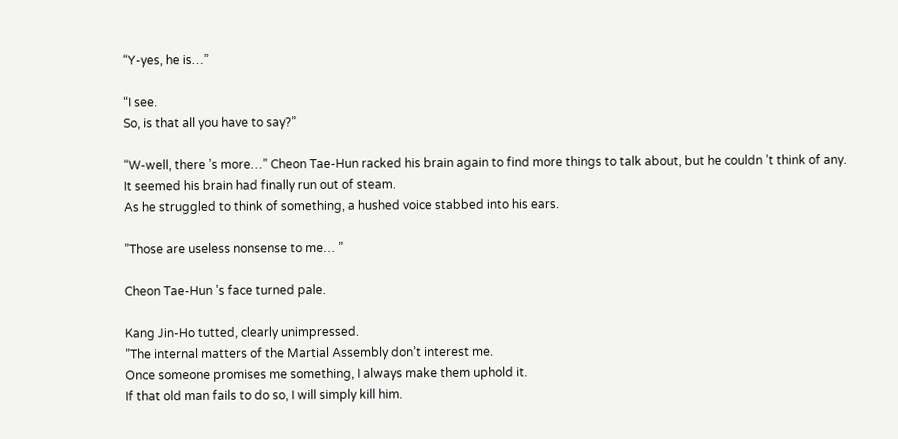“Y-yes, he is…”

“I see.
So, is that all you have to say?”

“W-well, there ’s more…” Cheon Tae-Hun racked his brain again to find more things to talk about, but he couldn ’t think of any.
It seemed his brain had finally run out of steam.
As he struggled to think of something, a hushed voice stabbed into his ears.

”Those are useless nonsense to me… ”

Cheon Tae-Hun ’s face turned pale.

Kang Jin-Ho tutted, clearly unimpressed.
”The internal matters of the Martial Assembly don’t interest me.
Once someone promises me something, I always make them uphold it.
If that old man fails to do so, I will simply kill him.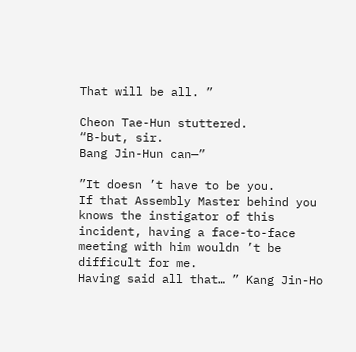That will be all. ”

Cheon Tae-Hun stuttered.
“B-but, sir.
Bang Jin-Hun can—”

”It doesn ’t have to be you.
If that Assembly Master behind you knows the instigator of this incident, having a face-to-face meeting with him wouldn ’t be difficult for me.
Having said all that… ” Kang Jin-Ho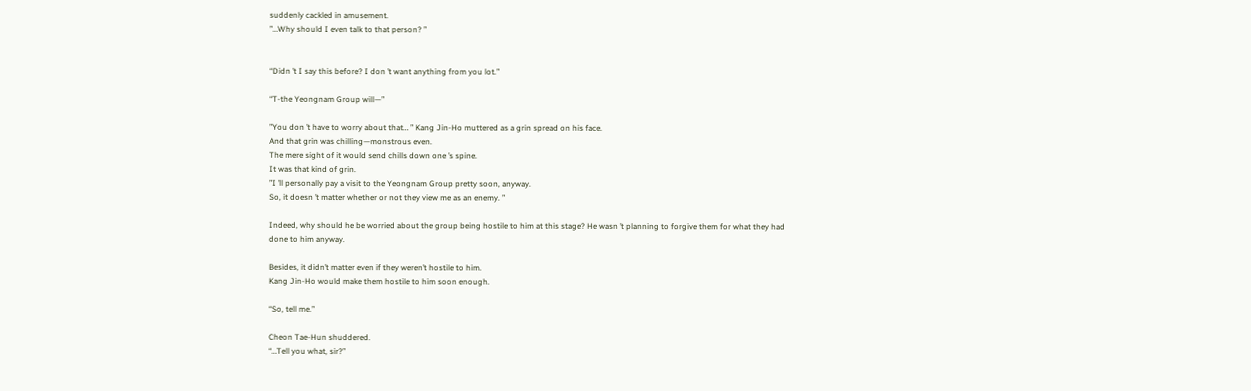suddenly cackled in amusement.
”…Why should I even talk to that person? ”


“Didn ’t I say this before? I don ’t want anything from you lot.”

“T-the Yeongnam Group will—”

”You don ’t have to worry about that… ” Kang Jin-Ho muttered as a grin spread on his face.
And that grin was chilling—monstrous even.
The mere sight of it would send chills down one ’s spine.
It was that kind of grin.
”I ’ll personally pay a visit to the Yeongnam Group pretty soon, anyway.
So, it doesn ’t matter whether or not they view me as an enemy. ”

Indeed, why should he be worried about the group being hostile to him at this stage? He wasn ’t planning to forgive them for what they had done to him anyway.

Besides, it didn’t matter even if they weren’t hostile to him.
Kang Jin-Ho would make them hostile to him soon enough.

“So, tell me.”

Cheon Tae-Hun shuddered.
“…Tell you what, sir?”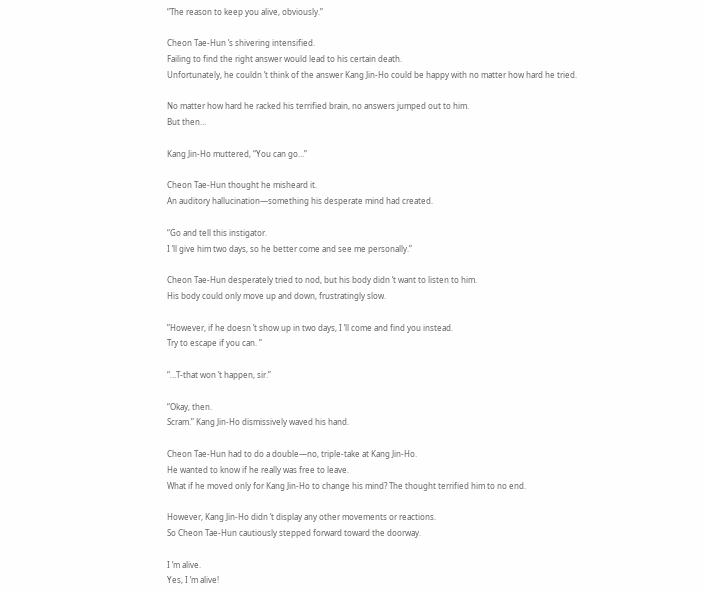“The reason to keep you alive, obviously.”

Cheon Tae-Hun ’s shivering intensified.
Failing to find the right answer would lead to his certain death.
Unfortunately, he couldn ’t think of the answer Kang Jin-Ho could be happy with no matter how hard he tried.

No matter how hard he racked his terrified brain, no answers jumped out to him.
But then…

Kang Jin-Ho muttered, “You can go…”

Cheon Tae-Hun thought he misheard it.
An auditory hallucination—something his desperate mind had created.

“Go and tell this instigator.
I ’ll give him two days, so he better come and see me personally.”

Cheon Tae-Hun desperately tried to nod, but his body didn ’t want to listen to him.
His body could only move up and down, frustratingly slow.

”However, if he doesn ’t show up in two days, I ’ll come and find you instead.
Try to escape if you can. ”

“…T-that won ’t happen, sir.”

“Okay, then.
Scram.” Kang Jin-Ho dismissively waved his hand.

Cheon Tae-Hun had to do a double—no, triple-take at Kang Jin-Ho.
He wanted to know if he really was free to leave.
What if he moved only for Kang Jin-Ho to change his mind? The thought terrified him to no end.

However, Kang Jin-Ho didn ’t display any other movements or reactions.
So Cheon Tae-Hun cautiously stepped forward toward the doorway.

I ’m alive.
Yes, I ’m alive!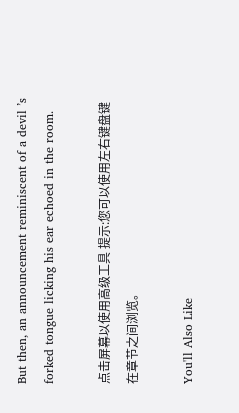But then, an announcement reminiscent of a devil ’s forked tongue licking his ear echoed in the room.

点击屏幕以使用高级工具 提示:您可以使用左右键盘键在章节之间浏览。

You'll Also Like